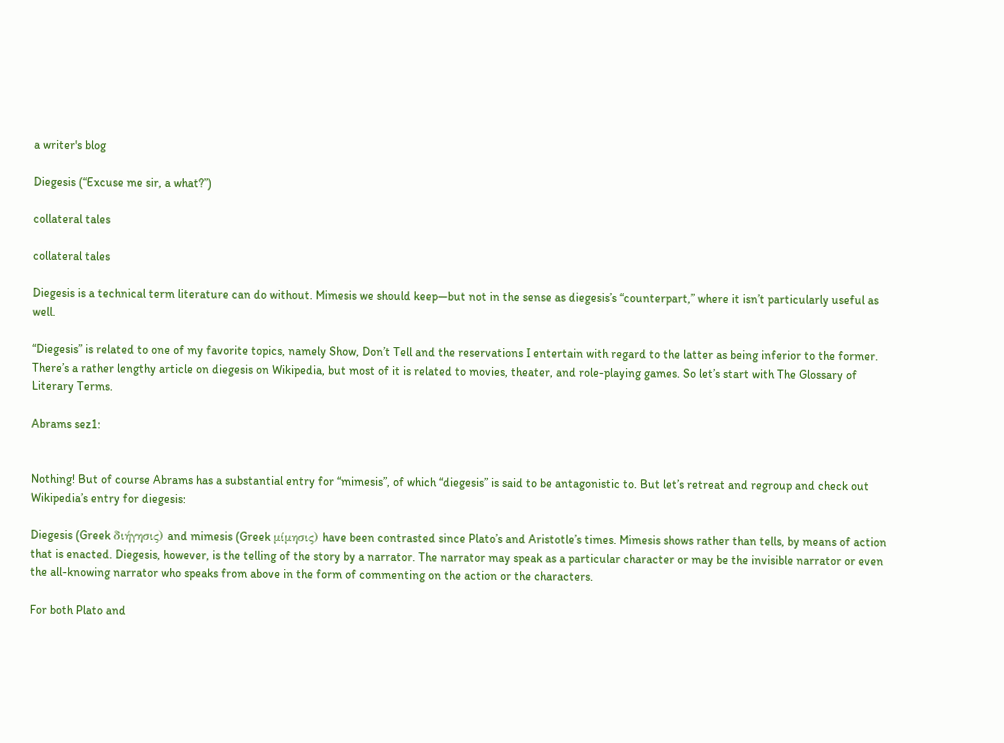a writer's blog

Diegesis (“Excuse me sir, a what?”)

collateral tales

collateral tales

Diegesis is a technical term literature can do without. Mimesis we should keep—but not in the sense as diegesis’s “counterpart,” where it isn’t particularly useful as well.

“Diegesis” is related to one of my favorite topics, namely Show, Don’t Tell and the reservations I entertain with regard to the latter as being inferior to the former. There’s a rather lengthy article on diegesis on Wikipedia, but most of it is related to movies, theater, and role-playing games. So let’s start with The Glossary of Literary Terms.

Abrams sez1:


Nothing! But of course Abrams has a substantial entry for “mimesis”, of which “diegesis” is said to be antagonistic to. But let’s retreat and regroup and check out Wikipedia’s entry for diegesis:

Diegesis (Greek διήγησις) and mimesis (Greek μίμησις) have been contrasted since Plato’s and Aristotle’s times. Mimesis shows rather than tells, by means of action that is enacted. Diegesis, however, is the telling of the story by a narrator. The narrator may speak as a particular character or may be the invisible narrator or even the all-knowing narrator who speaks from above in the form of commenting on the action or the characters.

For both Plato and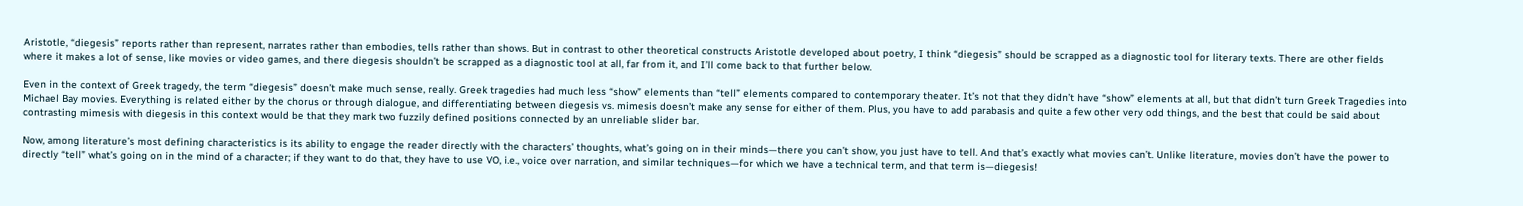Aristotle, “diegesis” reports rather than represent, narrates rather than embodies, tells rather than shows. But in contrast to other theoretical constructs Aristotle developed about poetry, I think “diegesis” should be scrapped as a diagnostic tool for literary texts. There are other fields where it makes a lot of sense, like movies or video games, and there diegesis shouldn’t be scrapped as a diagnostic tool at all, far from it, and I’ll come back to that further below.

Even in the context of Greek tragedy, the term “diegesis” doesn’t make much sense, really. Greek tragedies had much less “show” elements than “tell” elements compared to contemporary theater. It’s not that they didn’t have “show” elements at all, but that didn’t turn Greek Tragedies into Michael Bay movies. Everything is related either by the chorus or through dialogue, and differentiating between diegesis vs. mimesis doesn’t make any sense for either of them. Plus, you have to add parabasis and quite a few other very odd things, and the best that could be said about contrasting mimesis with diegesis in this context would be that they mark two fuzzily defined positions connected by an unreliable slider bar.

Now, among literature’s most defining characteristics is its ability to engage the reader directly with the characters’ thoughts, what’s going on in their minds—there you can’t show, you just have to tell. And that’s exactly what movies can’t. Unlike literature, movies don’t have the power to directly “tell” what’s going on in the mind of a character; if they want to do that, they have to use VO, i.e., voice over narration, and similar techniques—for which we have a technical term, and that term is—diegesis!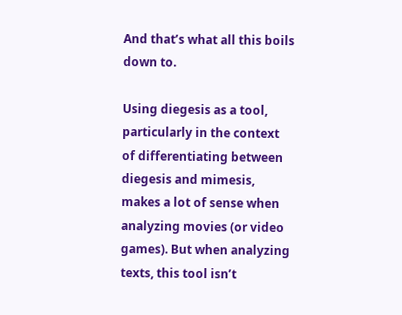And that’s what all this boils down to.

Using diegesis as a tool, particularly in the context of differentiating between diegesis and mimesis, makes a lot of sense when analyzing movies (or video games). But when analyzing texts, this tool isn’t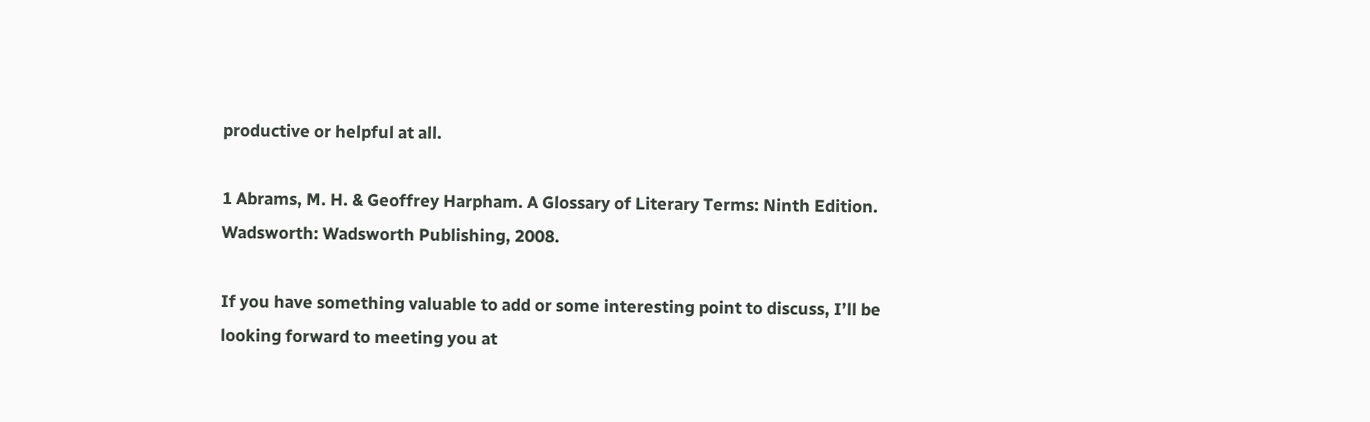productive or helpful at all.

1 Abrams, M. H. & Geoffrey Harpham. A Glossary of Literary Terms: Ninth Edition. Wadsworth: Wadsworth Publishing, 2008.

If you have something valuable to add or some interesting point to discuss, I’ll be looking forward to meeting you at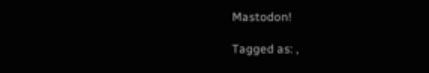Mastodon!

Tagged as: ,